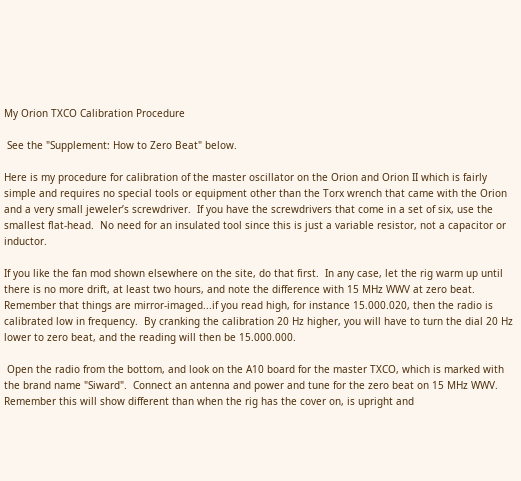My Orion TXCO Calibration Procedure

 See the "Supplement: How to Zero Beat" below.

Here is my procedure for calibration of the master oscillator on the Orion and Orion II which is fairly simple and requires no special tools or equipment other than the Torx wrench that came with the Orion and a very small jeweler’s screwdriver.  If you have the screwdrivers that come in a set of six, use the smallest flat-head.  No need for an insulated tool since this is just a variable resistor, not a capacitor or inductor.

If you like the fan mod shown elsewhere on the site, do that first.  In any case, let the rig warm up until there is no more drift, at least two hours, and note the difference with 15 MHz WWV at zero beat.  Remember that things are mirror-imaged...if you read high, for instance 15.000.020, then the radio is calibrated low in frequency.  By cranking the calibration 20 Hz higher, you will have to turn the dial 20 Hz lower to zero beat, and the reading will then be 15.000.000.

 Open the radio from the bottom, and look on the A10 board for the master TXCO, which is marked with the brand name "Siward".  Connect an antenna and power and tune for the zero beat on 15 MHz WWV. Remember this will show different than when the rig has the cover on, is upright and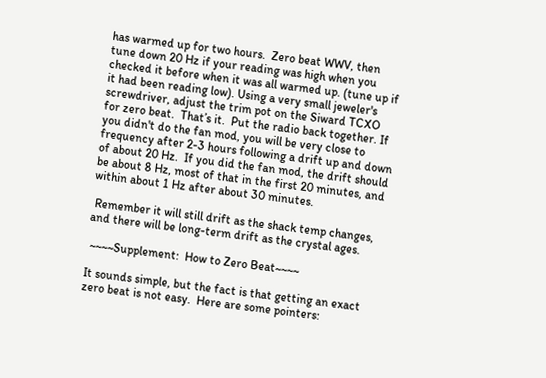has warmed up for two hours.  Zero beat WWV, then tune down 20 Hz if your reading was high when you checked it before when it was all warmed up. (tune up if it had been reading low). Using a very small jeweler's screwdriver, adjust the trim pot on the Siward TCXO for zero beat.  That’s it.  Put the radio back together. If you didn't do the fan mod, you will be very close to frequency after 2-3 hours following a drift up and down of about 20 Hz.  If you did the fan mod, the drift should be about 8 Hz, most of that in the first 20 minutes, and within about 1 Hz after about 30 minutes.

 Remember it will still drift as the shack temp changes, and there will be long-term drift as the crystal ages.

 ~~~~Supplement:  How to Zero Beat~~~~

It sounds simple, but the fact is that getting an exact zero beat is not easy.  Here are some pointers: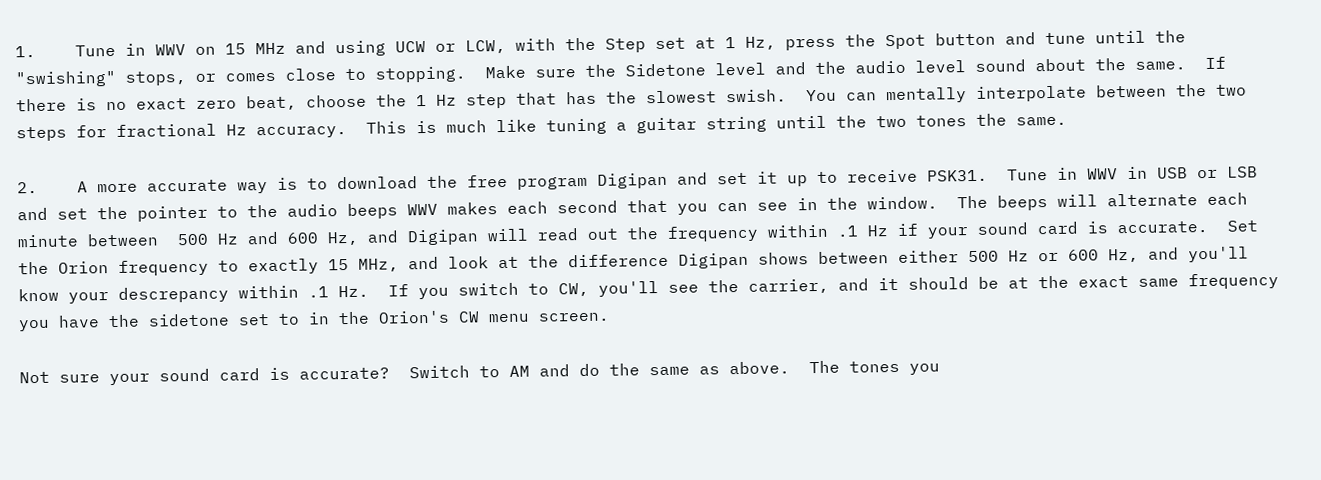1.    Tune in WWV on 15 MHz and using UCW or LCW, with the Step set at 1 Hz, press the Spot button and tune until the "swishing" stops, or comes close to stopping.  Make sure the Sidetone level and the audio level sound about the same.  If there is no exact zero beat, choose the 1 Hz step that has the slowest swish.  You can mentally interpolate between the two steps for fractional Hz accuracy.  This is much like tuning a guitar string until the two tones the same.

2.    A more accurate way is to download the free program Digipan and set it up to receive PSK31.  Tune in WWV in USB or LSB and set the pointer to the audio beeps WWV makes each second that you can see in the window.  The beeps will alternate each minute between  500 Hz and 600 Hz, and Digipan will read out the frequency within .1 Hz if your sound card is accurate.  Set the Orion frequency to exactly 15 MHz, and look at the difference Digipan shows between either 500 Hz or 600 Hz, and you'll know your descrepancy within .1 Hz.  If you switch to CW, you'll see the carrier, and it should be at the exact same frequency you have the sidetone set to in the Orion's CW menu screen.

Not sure your sound card is accurate?  Switch to AM and do the same as above.  The tones you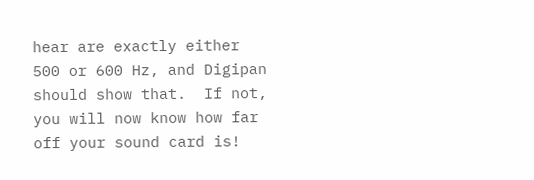hear are exactly either 500 or 600 Hz, and Digipan should show that.  If not, you will now know how far off your sound card is!